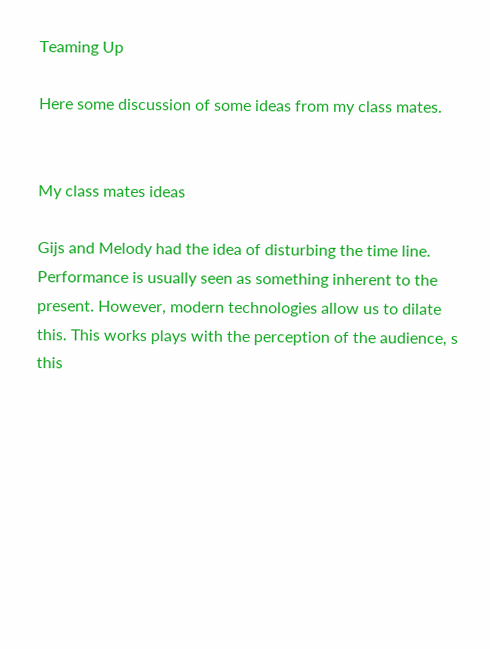Teaming Up

Here some discussion of some ideas from my class mates.


My class mates ideas

Gijs and Melody had the idea of disturbing the time line. Performance is usually seen as something inherent to the present. However, modern technologies allow us to dilate this. This works plays with the perception of the audience, s this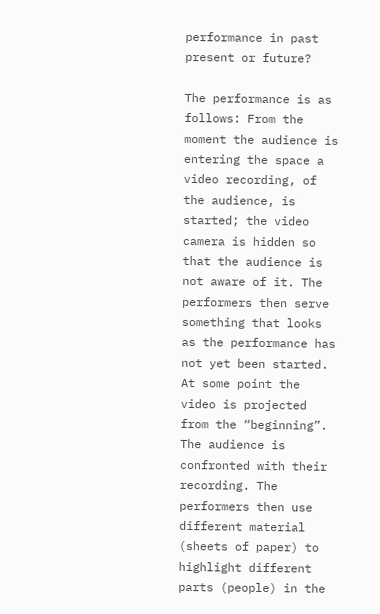performance in past present or future?

The performance is as follows: From the moment the audience is entering the space a video recording, of the audience, is started; the video camera is hidden so that the audience is not aware of it. The performers then serve something that looks as the performance has not yet been started. At some point the video is projected from the “beginning”. The audience is confronted with their recording. The performers then use different material (sheets of paper) to highlight different parts (people) in the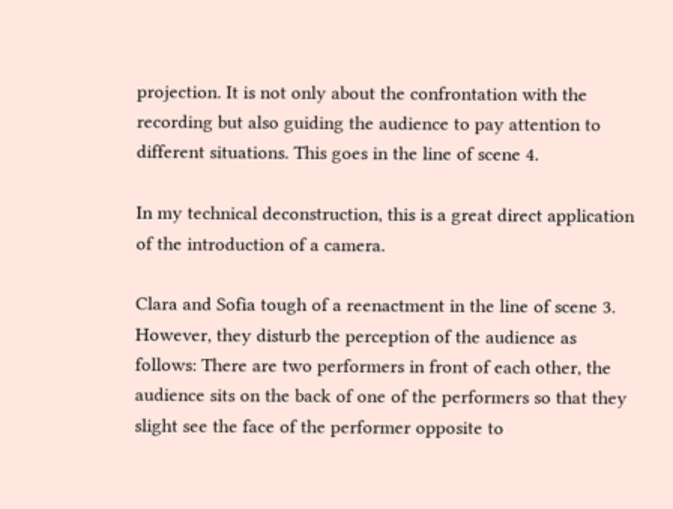projection. It is not only about the confrontation with the recording but also guiding the audience to pay attention to different situations. This goes in the line of scene 4.

In my technical deconstruction, this is a great direct application of the introduction of a camera.

Clara and Sofia tough of a reenactment in the line of scene 3. However, they disturb the perception of the audience as follows: There are two performers in front of each other, the audience sits on the back of one of the performers so that they slight see the face of the performer opposite to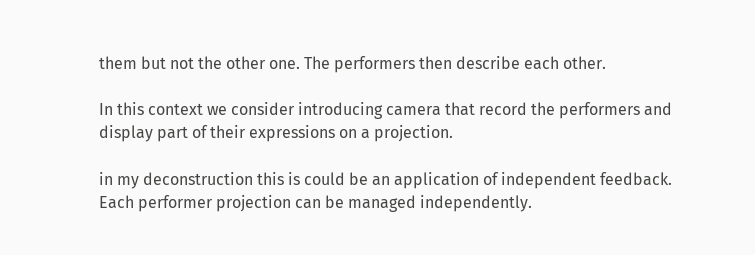them but not the other one. The performers then describe each other.

In this context we consider introducing camera that record the performers and display part of their expressions on a projection.

in my deconstruction this is could be an application of independent feedback. Each performer projection can be managed independently.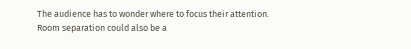The audience has to wonder where to focus their attention. Room separation could also be a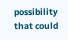possibility that could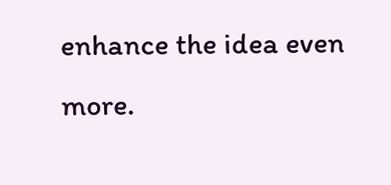enhance the idea even more.